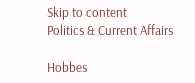Skip to content
Politics & Current Affairs

Hobbes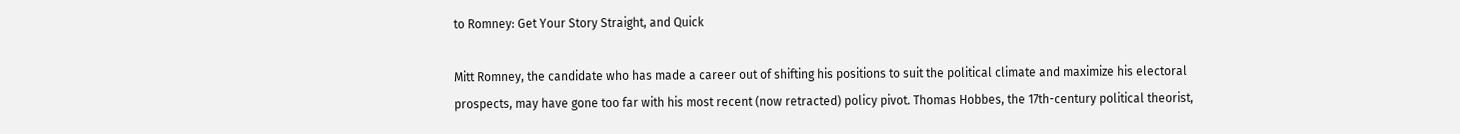to Romney: Get Your Story Straight, and Quick

Mitt Romney, the candidate who has made a career out of shifting his positions to suit the political climate and maximize his electoral prospects, may have gone too far with his most recent (now retracted) policy pivot. Thomas Hobbes, the 17th-century political theorist,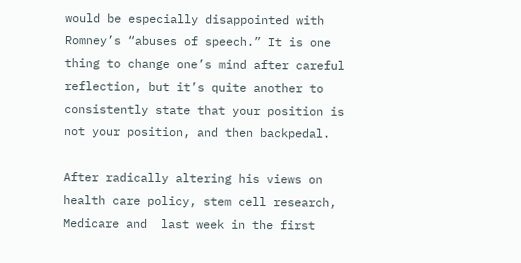would be especially disappointed with Romney’s “abuses of speech.” It is one thing to change one’s mind after careful reflection, but it’s quite another to consistently state that your position is not your position, and then backpedal.

After radically altering his views on health care policy, stem cell research, Medicare and  last week in the first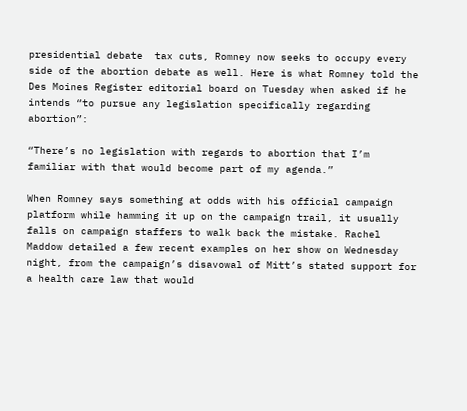presidential debate  tax cuts, Romney now seeks to occupy every side of the abortion debate as well. Here is what Romney told the Des Moines Register editorial board on Tuesday when asked if he intends “to pursue any legislation specifically regarding abortion”:

“There’s no legislation with regards to abortion that I’m familiar with that would become part of my agenda.”

When Romney says something at odds with his official campaign platform while hamming it up on the campaign trail, it usually falls on campaign staffers to walk back the mistake. Rachel Maddow detailed a few recent examples on her show on Wednesday night, from the campaign’s disavowal of Mitt’s stated support for a health care law that would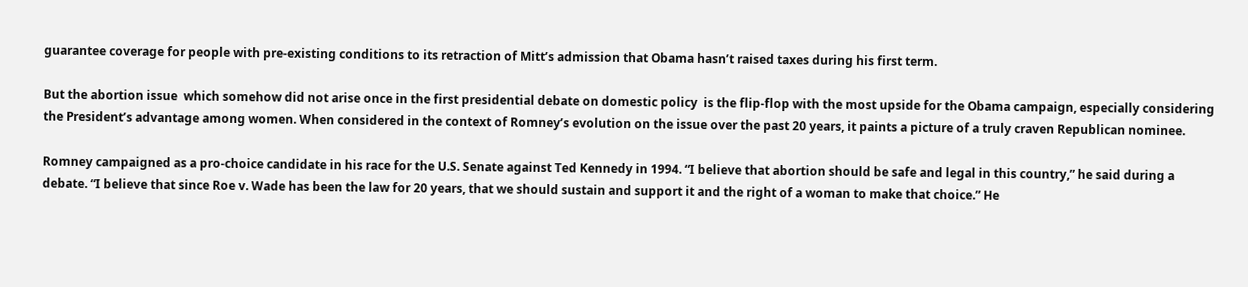guarantee coverage for people with pre-existing conditions to its retraction of Mitt’s admission that Obama hasn’t raised taxes during his first term.

But the abortion issue  which somehow did not arise once in the first presidential debate on domestic policy  is the flip-flop with the most upside for the Obama campaign, especially considering the President’s advantage among women. When considered in the context of Romney’s evolution on the issue over the past 20 years, it paints a picture of a truly craven Republican nominee.

Romney campaigned as a pro-choice candidate in his race for the U.S. Senate against Ted Kennedy in 1994. “I believe that abortion should be safe and legal in this country,” he said during a debate. “I believe that since Roe v. Wade has been the law for 20 years, that we should sustain and support it and the right of a woman to make that choice.” He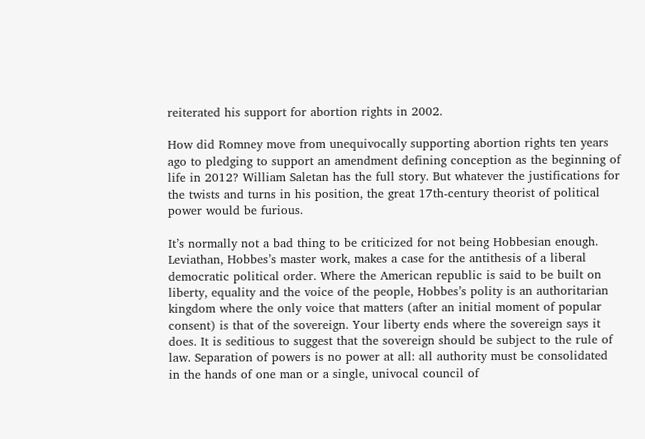reiterated his support for abortion rights in 2002.

How did Romney move from unequivocally supporting abortion rights ten years ago to pledging to support an amendment defining conception as the beginning of life in 2012? William Saletan has the full story. But whatever the justifications for the twists and turns in his position, the great 17th-century theorist of political power would be furious.

It’s normally not a bad thing to be criticized for not being Hobbesian enough. Leviathan, Hobbes’s master work, makes a case for the antithesis of a liberal democratic political order. Where the American republic is said to be built on liberty, equality and the voice of the people, Hobbes’s polity is an authoritarian kingdom where the only voice that matters (after an initial moment of popular consent) is that of the sovereign. Your liberty ends where the sovereign says it does. It is seditious to suggest that the sovereign should be subject to the rule of law. Separation of powers is no power at all: all authority must be consolidated in the hands of one man or a single, univocal council of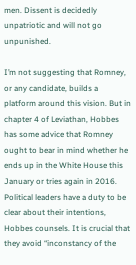men. Dissent is decidedly unpatriotic and will not go unpunished.

I’m not suggesting that Romney, or any candidate, builds a platform around this vision. But in chapter 4 of Leviathan, Hobbes has some advice that Romney ought to bear in mind whether he ends up in the White House this January or tries again in 2016. Political leaders have a duty to be clear about their intentions, Hobbes counsels. It is crucial that they avoid “inconstancy of the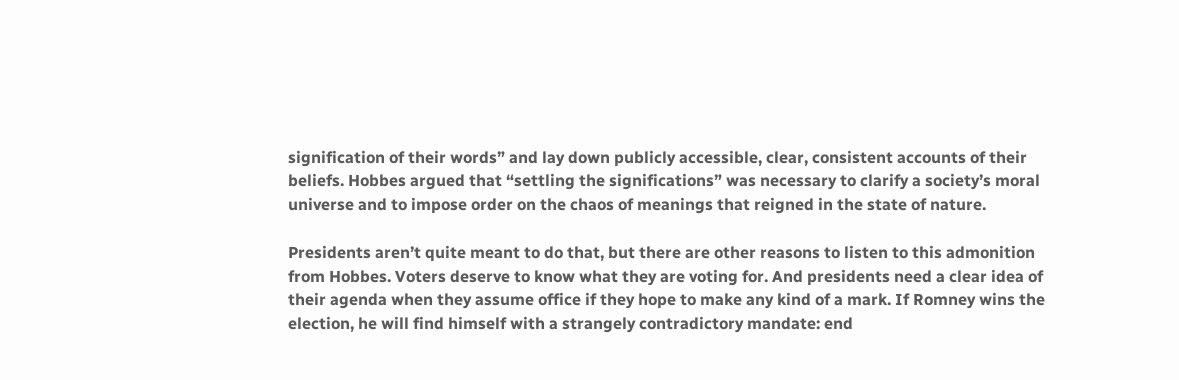signification of their words” and lay down publicly accessible, clear, consistent accounts of their beliefs. Hobbes argued that “settling the significations” was necessary to clarify a society’s moral universe and to impose order on the chaos of meanings that reigned in the state of nature.

Presidents aren’t quite meant to do that, but there are other reasons to listen to this admonition from Hobbes. Voters deserve to know what they are voting for. And presidents need a clear idea of their agenda when they assume office if they hope to make any kind of a mark. If Romney wins the election, he will find himself with a strangely contradictory mandate: end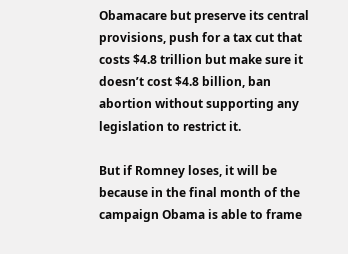Obamacare but preserve its central provisions, push for a tax cut that costs $4.8 trillion but make sure it doesn’t cost $4.8 billion, ban abortion without supporting any legislation to restrict it.

But if Romney loses, it will be because in the final month of the campaign Obama is able to frame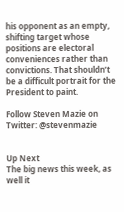his opponent as an empty, shifting target whose positions are electoral conveniences rather than convictions. That shouldn’t be a difficult portrait for the President to paint.

Follow Steven Mazie on Twitter: @stevenmazie


Up Next
The big news this week, as well it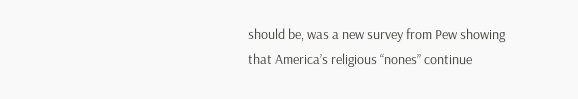should be, was a new survey from Pew showing that America’s religious “nones” continue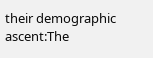their demographic ascent:The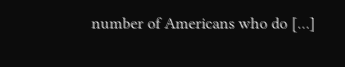number of Americans who do […]